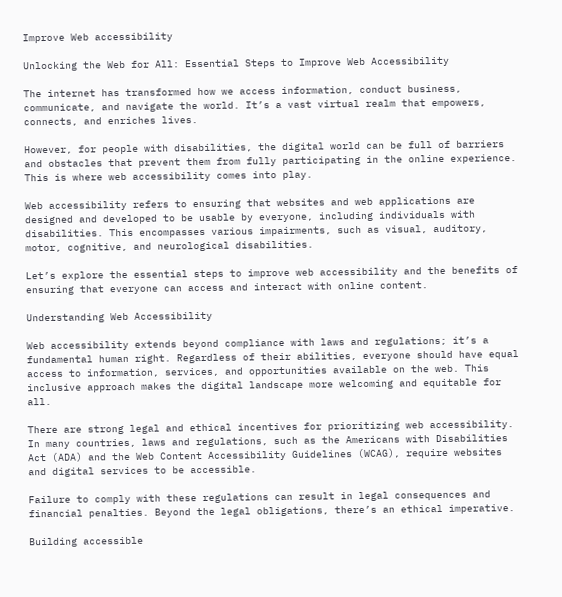Improve Web accessibility

Unlocking the Web for All: Essential Steps to Improve Web Accessibility

The internet has transformed how we access information, conduct business, communicate, and navigate the world. It’s a vast virtual realm that empowers, connects, and enriches lives.

However, for people with disabilities, the digital world can be full of barriers and obstacles that prevent them from fully participating in the online experience. This is where web accessibility comes into play.

Web accessibility refers to ensuring that websites and web applications are designed and developed to be usable by everyone, including individuals with disabilities. This encompasses various impairments, such as visual, auditory, motor, cognitive, and neurological disabilities.

Let’s explore the essential steps to improve web accessibility and the benefits of ensuring that everyone can access and interact with online content.

Understanding Web Accessibility

Web accessibility extends beyond compliance with laws and regulations; it’s a fundamental human right. Regardless of their abilities, everyone should have equal access to information, services, and opportunities available on the web. This inclusive approach makes the digital landscape more welcoming and equitable for all.

There are strong legal and ethical incentives for prioritizing web accessibility. In many countries, laws and regulations, such as the Americans with Disabilities Act (ADA) and the Web Content Accessibility Guidelines (WCAG), require websites and digital services to be accessible.

Failure to comply with these regulations can result in legal consequences and financial penalties. Beyond the legal obligations, there’s an ethical imperative.

Building accessible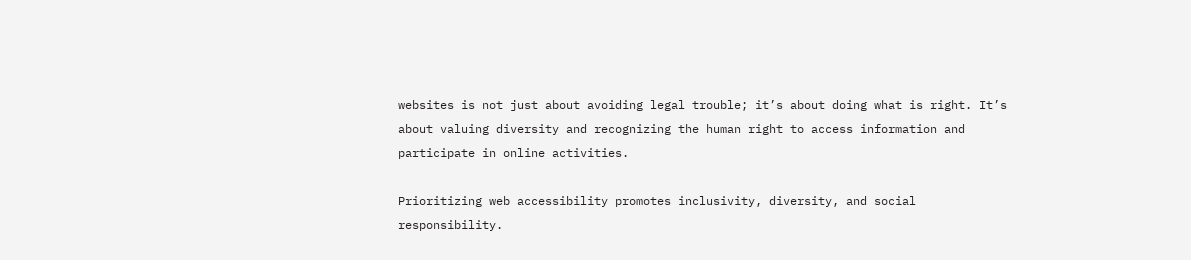websites is not just about avoiding legal trouble; it’s about doing what is right. It’s about valuing diversity and recognizing the human right to access information and participate in online activities.

Prioritizing web accessibility promotes inclusivity, diversity, and social responsibility.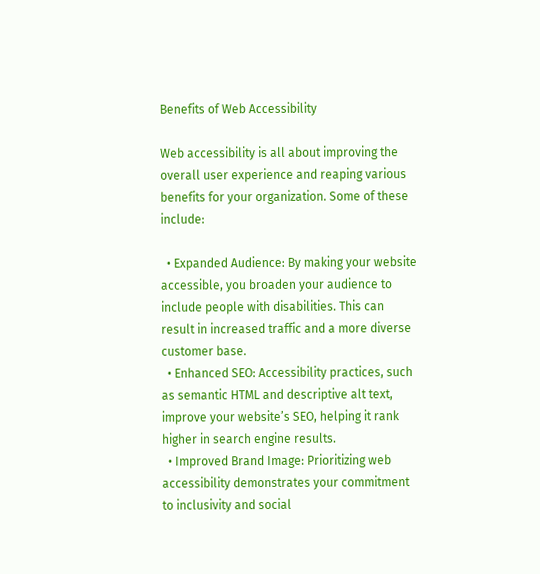Benefits of Web Accessibility

Web accessibility is all about improving the overall user experience and reaping various benefits for your organization. Some of these include:

  • Expanded Audience: By making your website accessible, you broaden your audience to include people with disabilities. This can result in increased traffic and a more diverse customer base.
  • Enhanced SEO: Accessibility practices, such as semantic HTML and descriptive alt text, improve your website’s SEO, helping it rank higher in search engine results.
  • Improved Brand Image: Prioritizing web accessibility demonstrates your commitment to inclusivity and social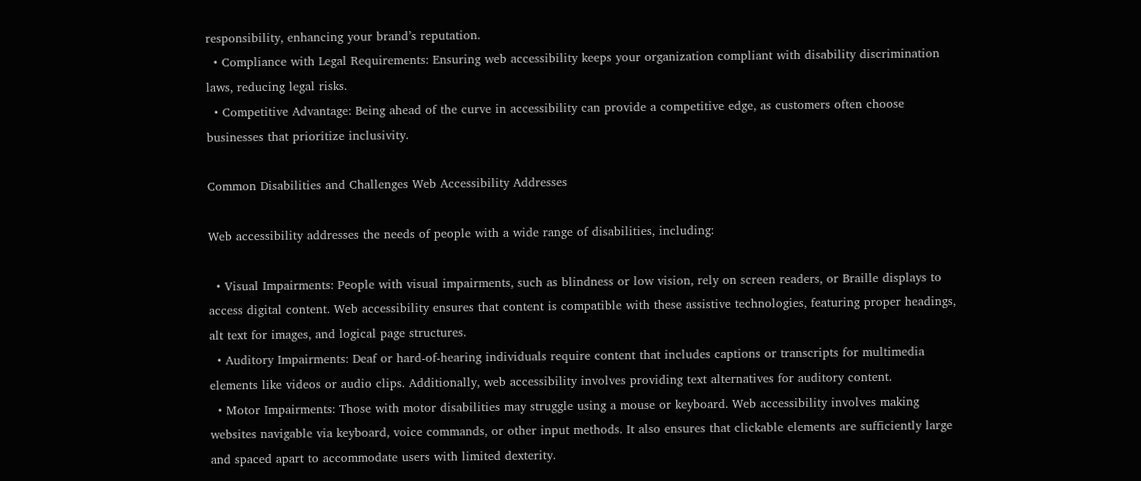responsibility, enhancing your brand’s reputation.
  • Compliance with Legal Requirements: Ensuring web accessibility keeps your organization compliant with disability discrimination laws, reducing legal risks.
  • Competitive Advantage: Being ahead of the curve in accessibility can provide a competitive edge, as customers often choose businesses that prioritize inclusivity.

Common Disabilities and Challenges Web Accessibility Addresses

Web accessibility addresses the needs of people with a wide range of disabilities, including:

  • Visual Impairments: People with visual impairments, such as blindness or low vision, rely on screen readers, or Braille displays to access digital content. Web accessibility ensures that content is compatible with these assistive technologies, featuring proper headings, alt text for images, and logical page structures.
  • Auditory Impairments: Deaf or hard-of-hearing individuals require content that includes captions or transcripts for multimedia elements like videos or audio clips. Additionally, web accessibility involves providing text alternatives for auditory content.
  • Motor Impairments: Those with motor disabilities may struggle using a mouse or keyboard. Web accessibility involves making websites navigable via keyboard, voice commands, or other input methods. It also ensures that clickable elements are sufficiently large and spaced apart to accommodate users with limited dexterity.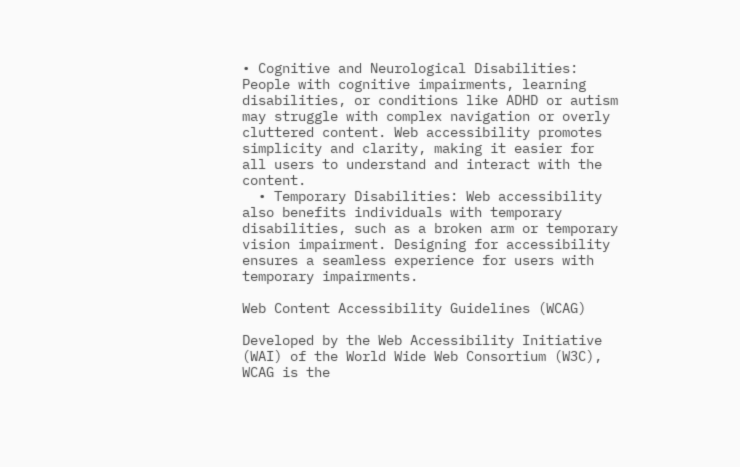• Cognitive and Neurological Disabilities: People with cognitive impairments, learning disabilities, or conditions like ADHD or autism may struggle with complex navigation or overly cluttered content. Web accessibility promotes simplicity and clarity, making it easier for all users to understand and interact with the content.
  • Temporary Disabilities: Web accessibility also benefits individuals with temporary disabilities, such as a broken arm or temporary vision impairment. Designing for accessibility ensures a seamless experience for users with temporary impairments.

Web Content Accessibility Guidelines (WCAG)

Developed by the Web Accessibility Initiative (WAI) of the World Wide Web Consortium (W3C), WCAG is the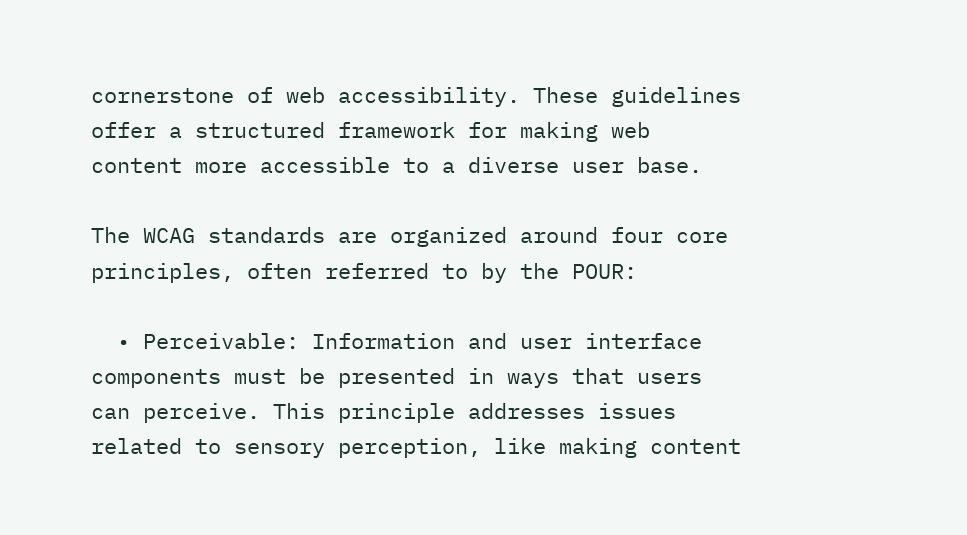cornerstone of web accessibility. These guidelines offer a structured framework for making web content more accessible to a diverse user base.

The WCAG standards are organized around four core principles, often referred to by the POUR:

  • Perceivable: Information and user interface components must be presented in ways that users can perceive. This principle addresses issues related to sensory perception, like making content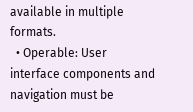available in multiple formats.
  • Operable: User interface components and navigation must be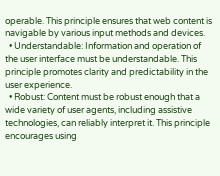operable. This principle ensures that web content is navigable by various input methods and devices.
  • Understandable: Information and operation of the user interface must be understandable. This principle promotes clarity and predictability in the user experience.
  • Robust: Content must be robust enough that a wide variety of user agents, including assistive technologies, can reliably interpret it. This principle encourages using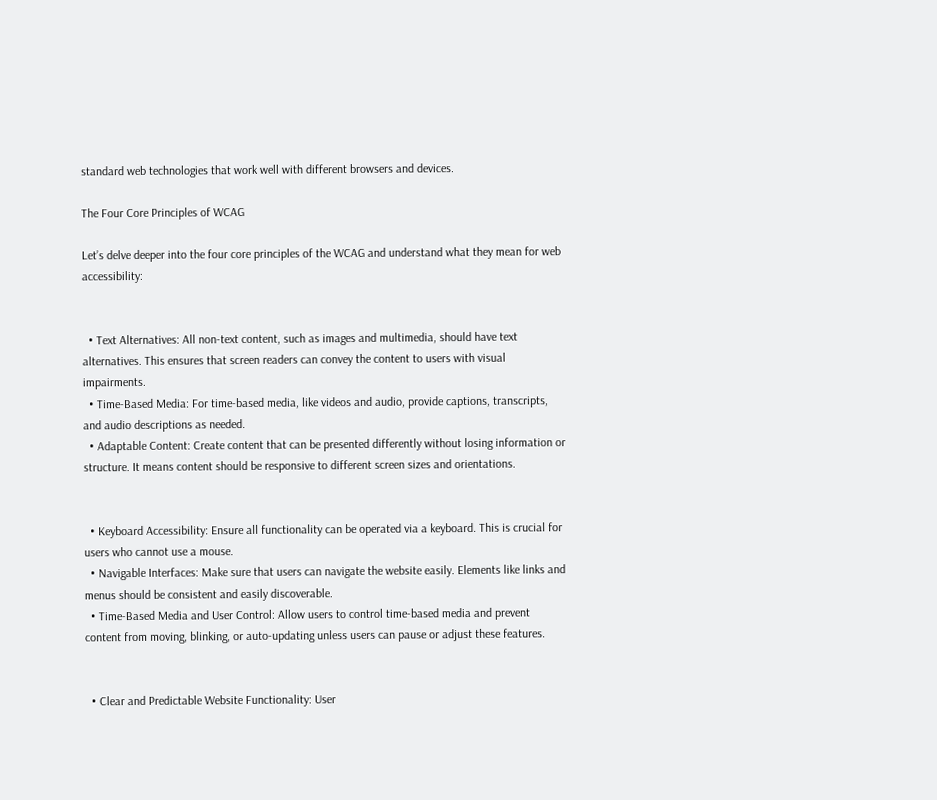standard web technologies that work well with different browsers and devices.

The Four Core Principles of WCAG

Let’s delve deeper into the four core principles of the WCAG and understand what they mean for web accessibility:


  • Text Alternatives: All non-text content, such as images and multimedia, should have text alternatives. This ensures that screen readers can convey the content to users with visual impairments.
  • Time-Based Media: For time-based media, like videos and audio, provide captions, transcripts, and audio descriptions as needed.
  • Adaptable Content: Create content that can be presented differently without losing information or structure. It means content should be responsive to different screen sizes and orientations.


  • Keyboard Accessibility: Ensure all functionality can be operated via a keyboard. This is crucial for users who cannot use a mouse.
  • Navigable Interfaces: Make sure that users can navigate the website easily. Elements like links and menus should be consistent and easily discoverable.
  • Time-Based Media and User Control: Allow users to control time-based media and prevent content from moving, blinking, or auto-updating unless users can pause or adjust these features.


  • Clear and Predictable Website Functionality: User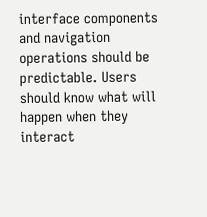interface components and navigation operations should be predictable. Users should know what will happen when they interact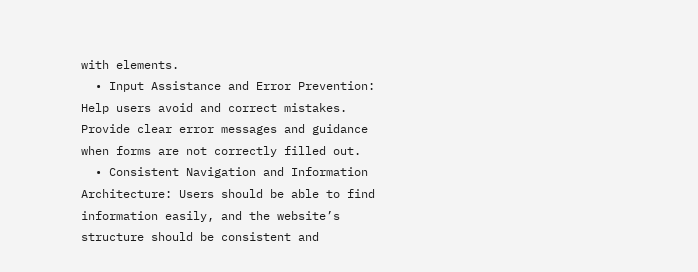with elements.
  • Input Assistance and Error Prevention: Help users avoid and correct mistakes. Provide clear error messages and guidance when forms are not correctly filled out.
  • Consistent Navigation and Information Architecture: Users should be able to find information easily, and the website’s structure should be consistent and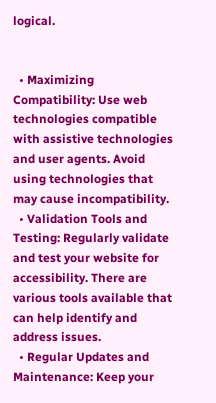logical.


  • Maximizing Compatibility: Use web technologies compatible with assistive technologies and user agents. Avoid using technologies that may cause incompatibility.
  • Validation Tools and Testing: Regularly validate and test your website for accessibility. There are various tools available that can help identify and address issues.
  • Regular Updates and Maintenance: Keep your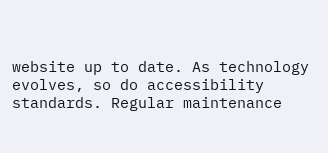website up to date. As technology evolves, so do accessibility standards. Regular maintenance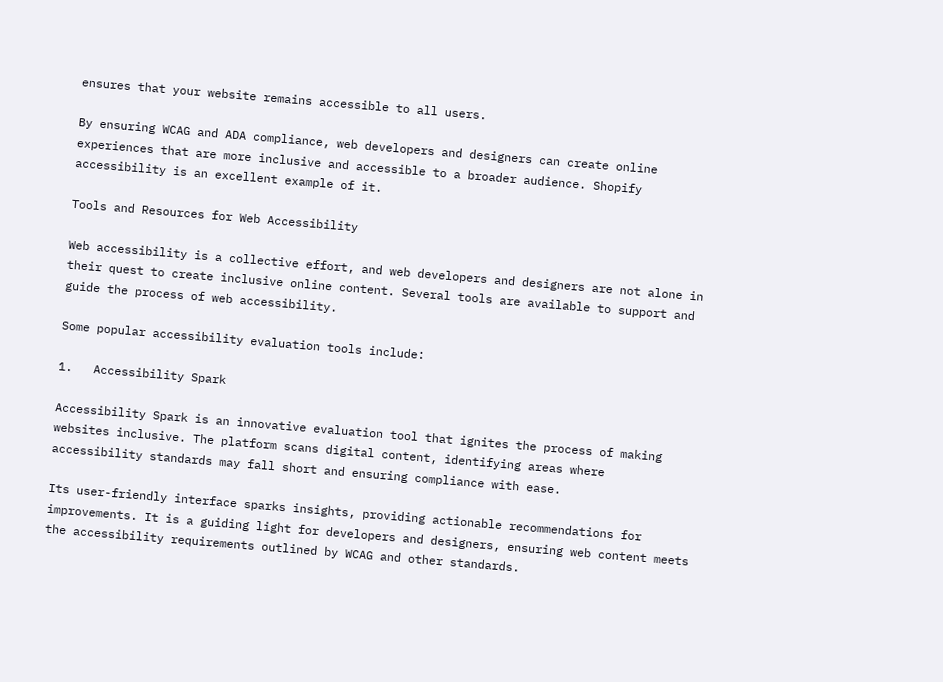ensures that your website remains accessible to all users.

By ensuring WCAG and ADA compliance, web developers and designers can create online experiences that are more inclusive and accessible to a broader audience. Shopify accessibility is an excellent example of it.

Tools and Resources for Web Accessibility

Web accessibility is a collective effort, and web developers and designers are not alone in their quest to create inclusive online content. Several tools are available to support and guide the process of web accessibility.

Some popular accessibility evaluation tools include:

1.   Accessibility Spark

Accessibility Spark is an innovative evaluation tool that ignites the process of making websites inclusive. The platform scans digital content, identifying areas where accessibility standards may fall short and ensuring compliance with ease.

Its user-friendly interface sparks insights, providing actionable recommendations for improvements. It is a guiding light for developers and designers, ensuring web content meets the accessibility requirements outlined by WCAG and other standards.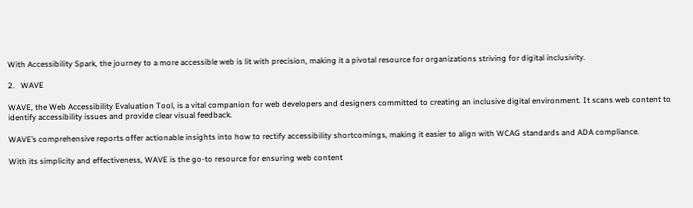With Accessibility Spark, the journey to a more accessible web is lit with precision, making it a pivotal resource for organizations striving for digital inclusivity.

2.   WAVE

WAVE, the Web Accessibility Evaluation Tool, is a vital companion for web developers and designers committed to creating an inclusive digital environment. It scans web content to identify accessibility issues and provide clear visual feedback.

WAVE’s comprehensive reports offer actionable insights into how to rectify accessibility shortcomings, making it easier to align with WCAG standards and ADA compliance.

With its simplicity and effectiveness, WAVE is the go-to resource for ensuring web content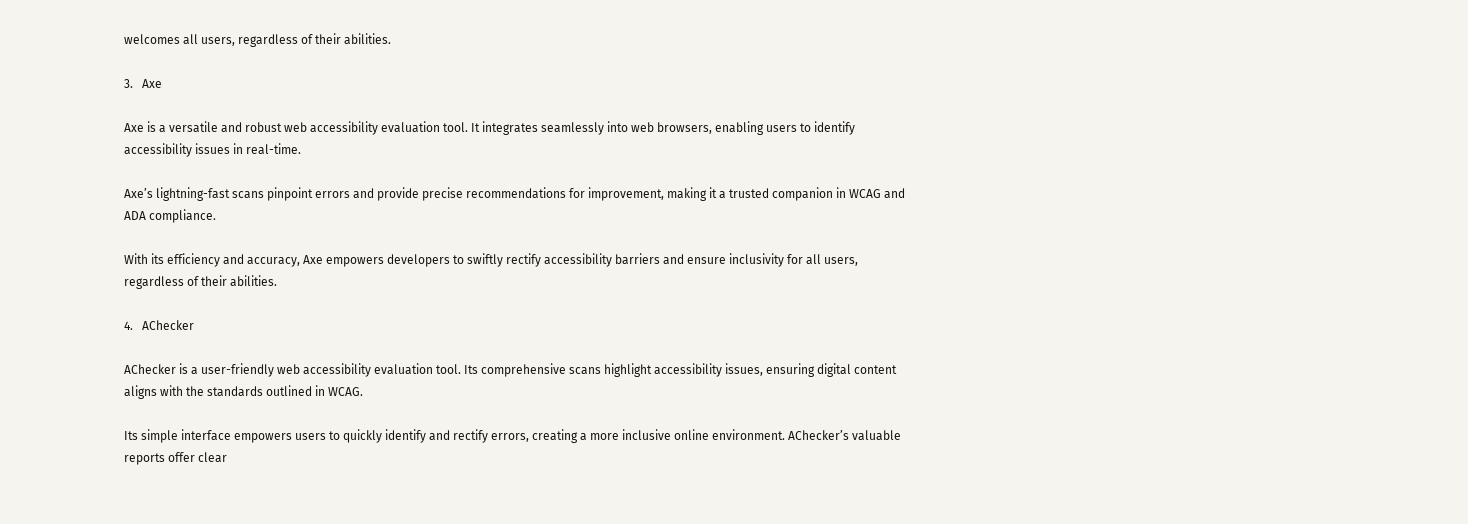welcomes all users, regardless of their abilities.

3.   Axe

Axe is a versatile and robust web accessibility evaluation tool. It integrates seamlessly into web browsers, enabling users to identify accessibility issues in real-time.

Axe’s lightning-fast scans pinpoint errors and provide precise recommendations for improvement, making it a trusted companion in WCAG and ADA compliance.

With its efficiency and accuracy, Axe empowers developers to swiftly rectify accessibility barriers and ensure inclusivity for all users, regardless of their abilities.

4.   AChecker

AChecker is a user-friendly web accessibility evaluation tool. Its comprehensive scans highlight accessibility issues, ensuring digital content aligns with the standards outlined in WCAG.

Its simple interface empowers users to quickly identify and rectify errors, creating a more inclusive online environment. AChecker’s valuable reports offer clear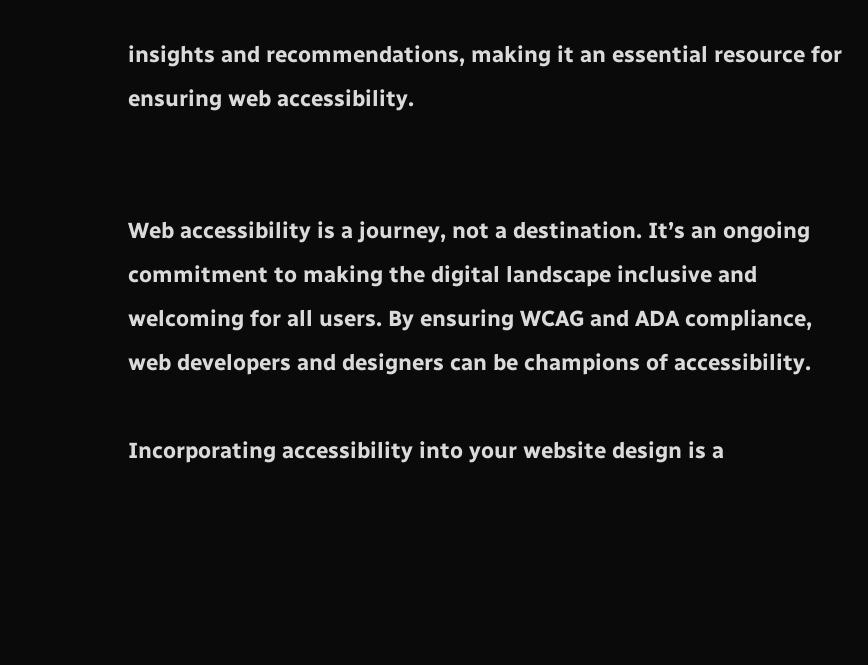insights and recommendations, making it an essential resource for ensuring web accessibility.


Web accessibility is a journey, not a destination. It’s an ongoing commitment to making the digital landscape inclusive and welcoming for all users. By ensuring WCAG and ADA compliance, web developers and designers can be champions of accessibility.

Incorporating accessibility into your website design is a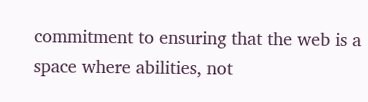commitment to ensuring that the web is a space where abilities, not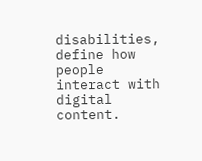disabilities, define how people interact with digital content.